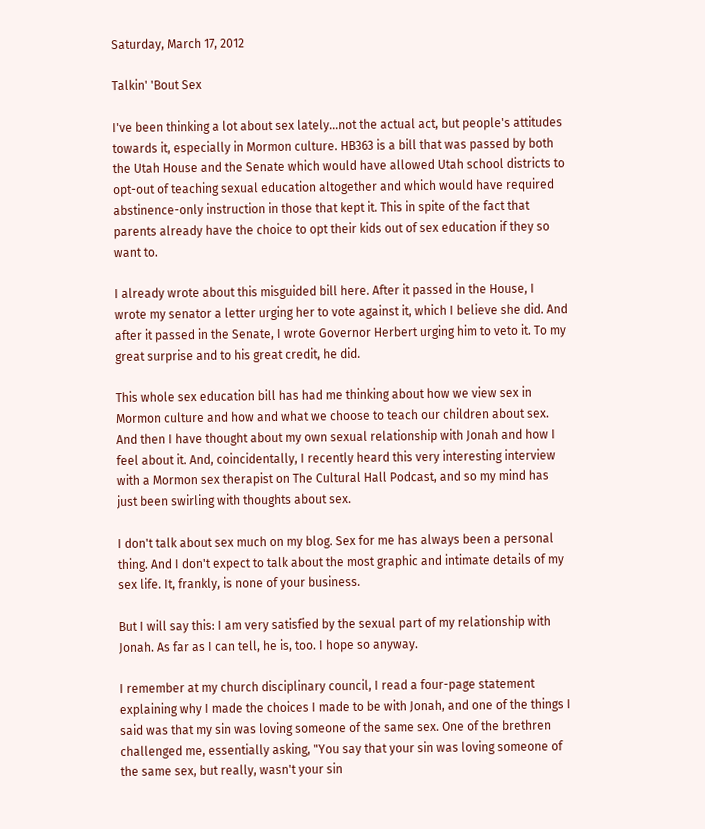Saturday, March 17, 2012

Talkin' 'Bout Sex

I've been thinking a lot about sex lately...not the actual act, but people's attitudes towards it, especially in Mormon culture. HB363 is a bill that was passed by both the Utah House and the Senate which would have allowed Utah school districts to opt-out of teaching sexual education altogether and which would have required abstinence-only instruction in those that kept it. This in spite of the fact that parents already have the choice to opt their kids out of sex education if they so want to.

I already wrote about this misguided bill here. After it passed in the House, I wrote my senator a letter urging her to vote against it, which I believe she did. And after it passed in the Senate, I wrote Governor Herbert urging him to veto it. To my great surprise and to his great credit, he did.

This whole sex education bill has had me thinking about how we view sex in Mormon culture and how and what we choose to teach our children about sex. And then I have thought about my own sexual relationship with Jonah and how I feel about it. And, coincidentally, I recently heard this very interesting interview with a Mormon sex therapist on The Cultural Hall Podcast, and so my mind has just been swirling with thoughts about sex.

I don't talk about sex much on my blog. Sex for me has always been a personal thing. And I don't expect to talk about the most graphic and intimate details of my sex life. It, frankly, is none of your business.

But I will say this: I am very satisfied by the sexual part of my relationship with Jonah. As far as I can tell, he is, too. I hope so anyway.

I remember at my church disciplinary council, I read a four-page statement explaining why I made the choices I made to be with Jonah, and one of the things I said was that my sin was loving someone of the same sex. One of the brethren challenged me, essentially asking, "You say that your sin was loving someone of the same sex, but really, wasn't your sin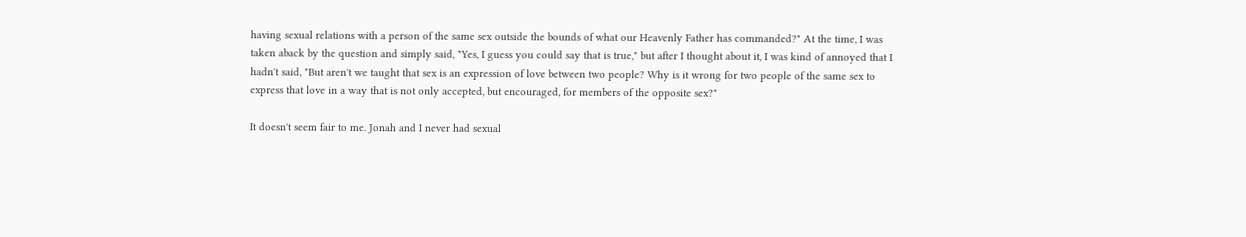having sexual relations with a person of the same sex outside the bounds of what our Heavenly Father has commanded?" At the time, I was taken aback by the question and simply said, "Yes, I guess you could say that is true," but after I thought about it, I was kind of annoyed that I hadn't said, "But aren't we taught that sex is an expression of love between two people? Why is it wrong for two people of the same sex to express that love in a way that is not only accepted, but encouraged, for members of the opposite sex?"

It doesn't seem fair to me. Jonah and I never had sexual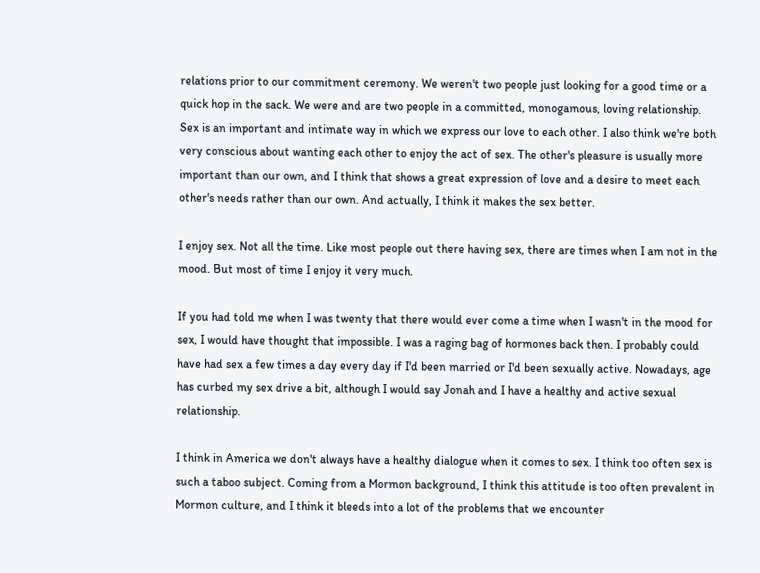relations prior to our commitment ceremony. We weren't two people just looking for a good time or a quick hop in the sack. We were and are two people in a committed, monogamous, loving relationship. Sex is an important and intimate way in which we express our love to each other. I also think we're both very conscious about wanting each other to enjoy the act of sex. The other's pleasure is usually more important than our own, and I think that shows a great expression of love and a desire to meet each other's needs rather than our own. And actually, I think it makes the sex better.

I enjoy sex. Not all the time. Like most people out there having sex, there are times when I am not in the mood. But most of time I enjoy it very much.

If you had told me when I was twenty that there would ever come a time when I wasn't in the mood for sex, I would have thought that impossible. I was a raging bag of hormones back then. I probably could have had sex a few times a day every day if I'd been married or I'd been sexually active. Nowadays, age has curbed my sex drive a bit, although I would say Jonah and I have a healthy and active sexual relationship.

I think in America we don't always have a healthy dialogue when it comes to sex. I think too often sex is such a taboo subject. Coming from a Mormon background, I think this attitude is too often prevalent in Mormon culture, and I think it bleeds into a lot of the problems that we encounter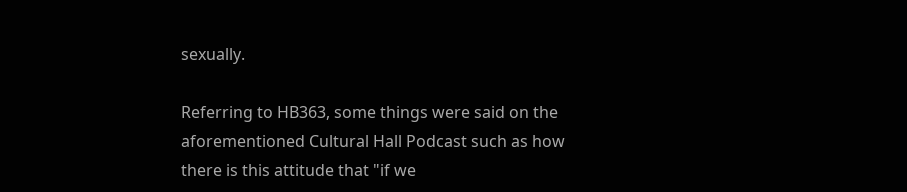sexually.

Referring to HB363, some things were said on the aforementioned Cultural Hall Podcast such as how there is this attitude that "if we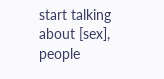start talking about [sex], people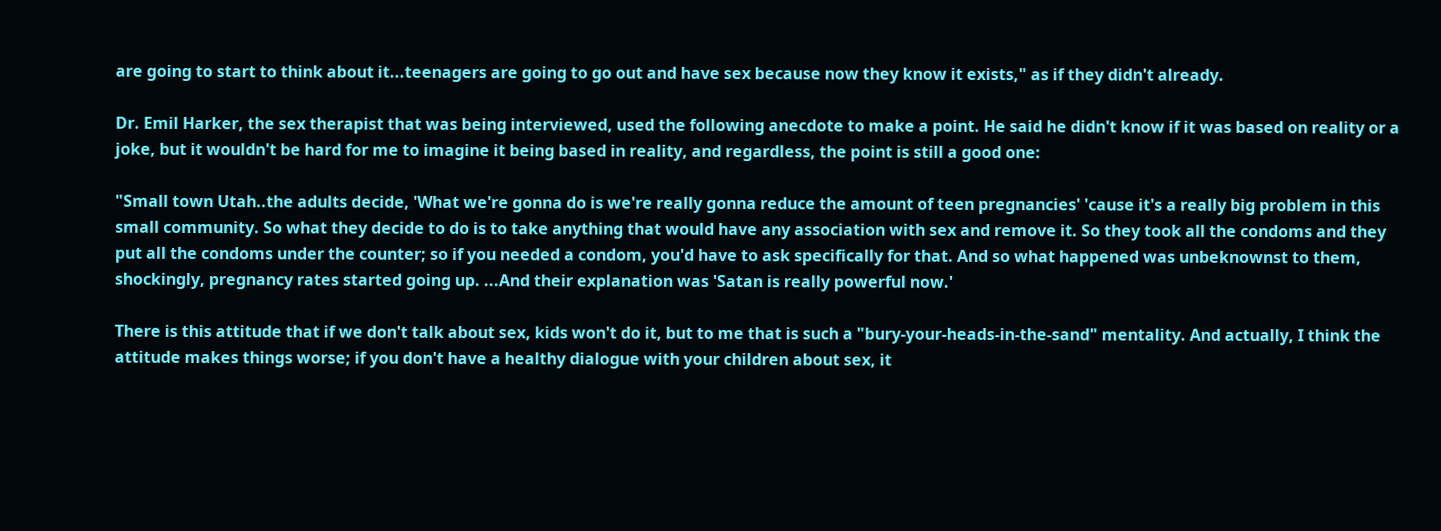are going to start to think about it...teenagers are going to go out and have sex because now they know it exists," as if they didn't already.

Dr. Emil Harker, the sex therapist that was being interviewed, used the following anecdote to make a point. He said he didn't know if it was based on reality or a joke, but it wouldn't be hard for me to imagine it being based in reality, and regardless, the point is still a good one:

"Small town Utah..the adults decide, 'What we're gonna do is we're really gonna reduce the amount of teen pregnancies' 'cause it's a really big problem in this small community. So what they decide to do is to take anything that would have any association with sex and remove it. So they took all the condoms and they put all the condoms under the counter; so if you needed a condom, you'd have to ask specifically for that. And so what happened was unbeknownst to them, shockingly, pregnancy rates started going up. ...And their explanation was 'Satan is really powerful now.'

There is this attitude that if we don't talk about sex, kids won't do it, but to me that is such a "bury-your-heads-in-the-sand" mentality. And actually, I think the attitude makes things worse; if you don't have a healthy dialogue with your children about sex, it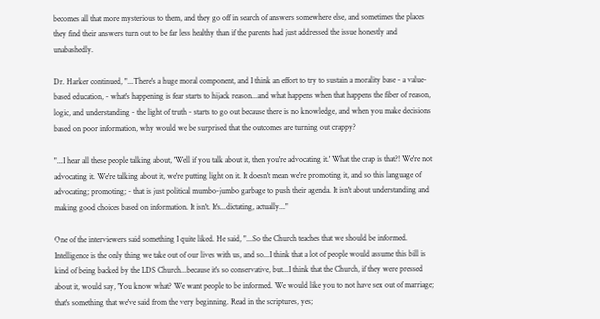becomes all that more mysterious to them, and they go off in search of answers somewhere else, and sometimes the places they find their answers turn out to be far less healthy than if the parents had just addressed the issue honestly and unabashedly.

Dr. Harker continued, "...There's a huge moral component, and I think an effort to try to sustain a morality base - a value-based education, - what's happening is fear starts to hijack reason...and what happens when that happens the fiber of reason, logic, and understanding - the light of truth - starts to go out because there is no knowledge, and when you make decisions based on poor information, why would we be surprised that the outcomes are turning out crappy?

"...I hear all these people talking about, 'Well if you talk about it, then you're advocating it.' What the crap is that?! We're not advocating it. We're talking about it, we're putting light on it. It doesn't mean we're promoting it, and so this language of advocating; promoting; - that is just political mumbo-jumbo garbage to push their agenda. It isn't about understanding and making good choices based on information. It isn't. It's...dictating, actually..."

One of the interviewers said something I quite liked. He said, "...So the Church teaches that we should be informed. Intelligence is the only thing we take out of our lives with us, and so...I think that a lot of people would assume this bill is kind of being backed by the LDS Church...because it's so conservative, but...I think that the Church, if they were pressed about it, would say, 'You know what? We want people to be informed. We would like you to not have sex out of marriage; that's something that we've said from the very beginning. Read in the scriptures, yes;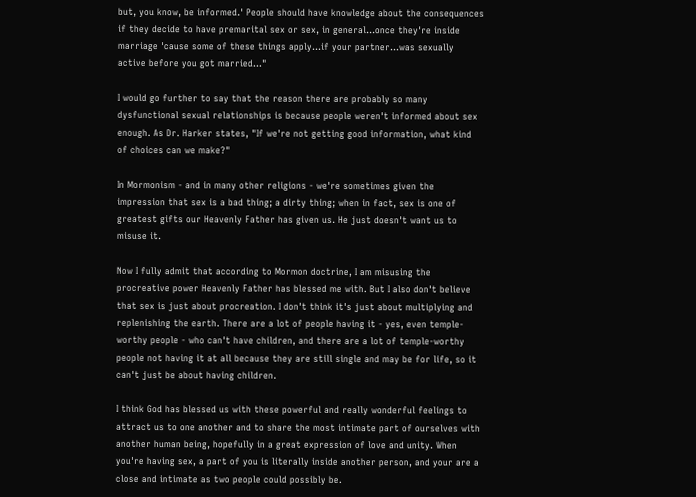but, you know, be informed.' People should have knowledge about the consequences if they decide to have premarital sex or sex, in general...once they're inside marriage 'cause some of these things apply...if your partner...was sexually active before you got married..."

I would go further to say that the reason there are probably so many dysfunctional sexual relationships is because people weren't informed about sex enough. As Dr. Harker states, "If we're not getting good information, what kind of choices can we make?"

In Mormonism - and in many other religions - we're sometimes given the impression that sex is a bad thing; a dirty thing; when in fact, sex is one of greatest gifts our Heavenly Father has given us. He just doesn't want us to misuse it.

Now I fully admit that according to Mormon doctrine, I am misusing the procreative power Heavenly Father has blessed me with. But I also don't believe that sex is just about procreation. I don't think it's just about multiplying and replenishing the earth. There are a lot of people having it - yes, even temple-worthy people - who can't have children, and there are a lot of temple-worthy people not having it at all because they are still single and may be for life, so it can't just be about having children.

I think God has blessed us with these powerful and really wonderful feelings to attract us to one another and to share the most intimate part of ourselves with another human being, hopefully in a great expression of love and unity. When you're having sex, a part of you is literally inside another person, and your are a close and intimate as two people could possibly be.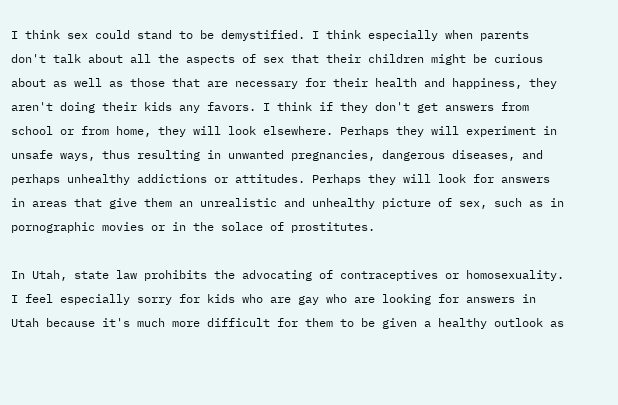I think sex could stand to be demystified. I think especially when parents don't talk about all the aspects of sex that their children might be curious about as well as those that are necessary for their health and happiness, they aren't doing their kids any favors. I think if they don't get answers from school or from home, they will look elsewhere. Perhaps they will experiment in unsafe ways, thus resulting in unwanted pregnancies, dangerous diseases, and perhaps unhealthy addictions or attitudes. Perhaps they will look for answers in areas that give them an unrealistic and unhealthy picture of sex, such as in pornographic movies or in the solace of prostitutes.

In Utah, state law prohibits the advocating of contraceptives or homosexuality. I feel especially sorry for kids who are gay who are looking for answers in Utah because it's much more difficult for them to be given a healthy outlook as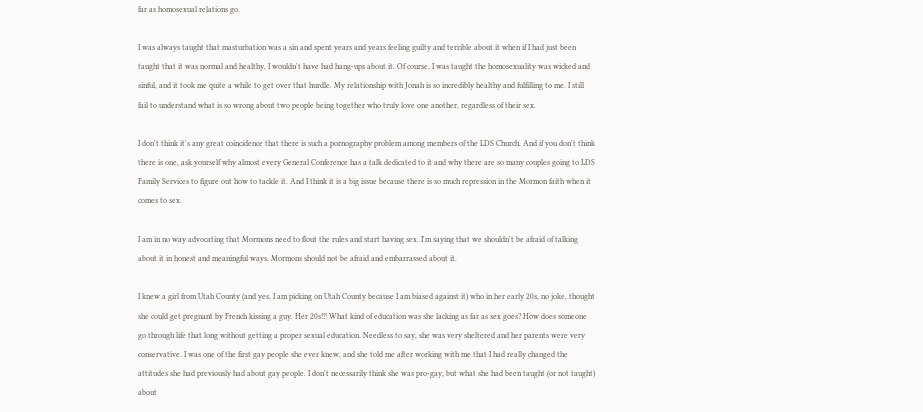far as homosexual relations go.

I was always taught that masturbation was a sin and spent years and years feeling guilty and terrible about it when if I had just been taught that it was normal and healthy, I wouldn't have had hang-ups about it. Of course, I was taught the homosexuality was wicked and sinful, and it took me quite a while to get over that hurdle. My relationship with Jonah is so incredibly healthy and fulfilling to me. I still fail to understand what is so wrong about two people being together who truly love one another, regardless of their sex.

I don't think it's any great coincidence that there is such a pornography problem among members of the LDS Church. And if you don't think there is one, ask yourself why almost every General Conference has a talk dedicated to it and why there are so many couples going to LDS Family Services to figure out how to tackle it. And I think it is a big issue because there is so much repression in the Mormon faith when it comes to sex.

I am in no way advocating that Mormons need to flout the rules and start having sex. I'm saying that we shouldn't be afraid of talking about it in honest and meaningful ways. Mormons should not be afraid and embarrassed about it.

I knew a girl from Utah County (and yes, I am picking on Utah County because I am biased against it) who in her early 20s, no joke, thought she could get pregnant by French kissing a guy. Her 20s!!! What kind of education was she lacking as far as sex goes? How does someone go through life that long without getting a proper sexual education. Needless to say, she was very sheltered and her parents were very conservative. I was one of the first gay people she ever knew, and she told me after working with me that I had really changed the attitudes she had previously had about gay people. I don't necessarily think she was pro-gay, but what she had been taught (or not taught) about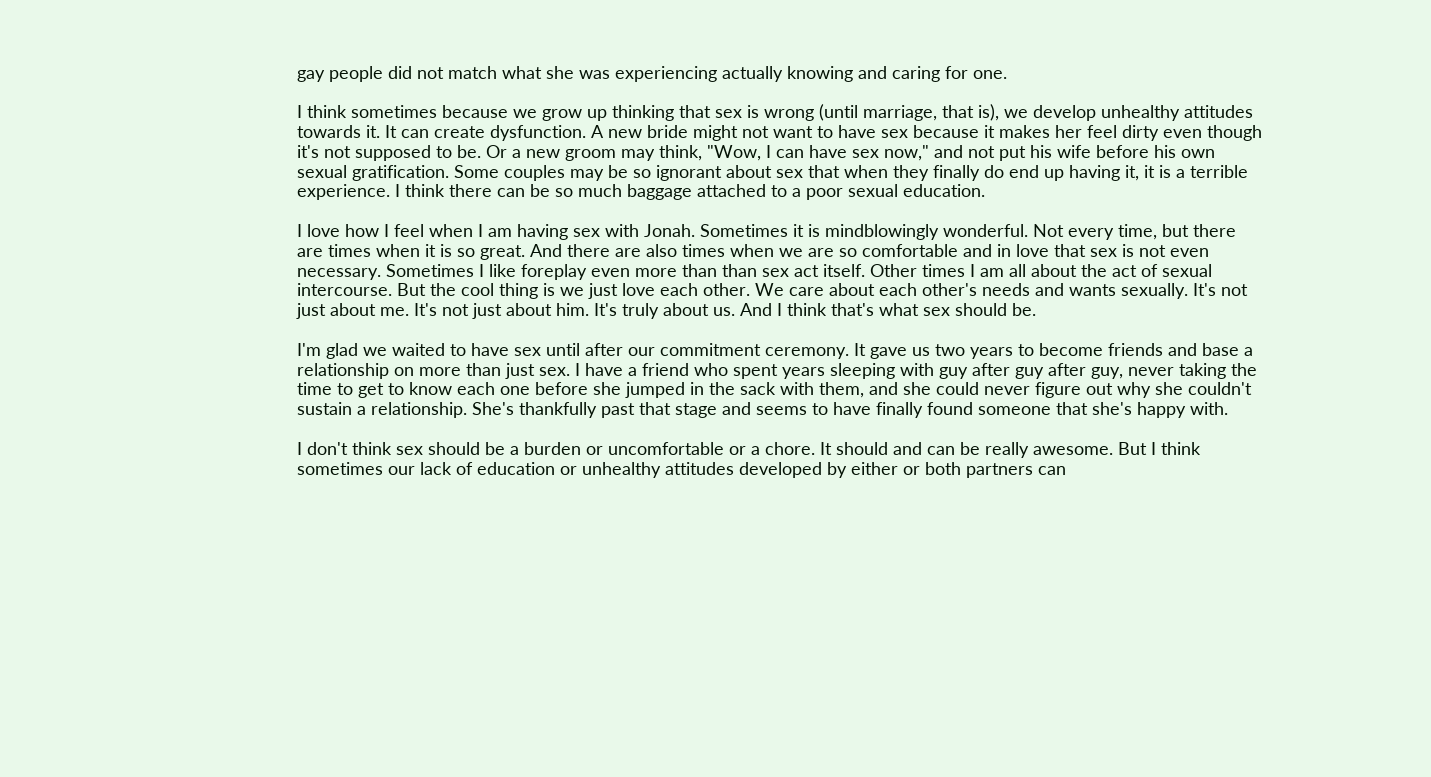gay people did not match what she was experiencing actually knowing and caring for one.

I think sometimes because we grow up thinking that sex is wrong (until marriage, that is), we develop unhealthy attitudes towards it. It can create dysfunction. A new bride might not want to have sex because it makes her feel dirty even though it's not supposed to be. Or a new groom may think, "Wow, I can have sex now," and not put his wife before his own sexual gratification. Some couples may be so ignorant about sex that when they finally do end up having it, it is a terrible experience. I think there can be so much baggage attached to a poor sexual education.

I love how I feel when I am having sex with Jonah. Sometimes it is mindblowingly wonderful. Not every time, but there are times when it is so great. And there are also times when we are so comfortable and in love that sex is not even necessary. Sometimes I like foreplay even more than than sex act itself. Other times I am all about the act of sexual intercourse. But the cool thing is we just love each other. We care about each other's needs and wants sexually. It's not just about me. It's not just about him. It's truly about us. And I think that's what sex should be.

I'm glad we waited to have sex until after our commitment ceremony. It gave us two years to become friends and base a relationship on more than just sex. I have a friend who spent years sleeping with guy after guy after guy, never taking the time to get to know each one before she jumped in the sack with them, and she could never figure out why she couldn't sustain a relationship. She's thankfully past that stage and seems to have finally found someone that she's happy with.

I don't think sex should be a burden or uncomfortable or a chore. It should and can be really awesome. But I think sometimes our lack of education or unhealthy attitudes developed by either or both partners can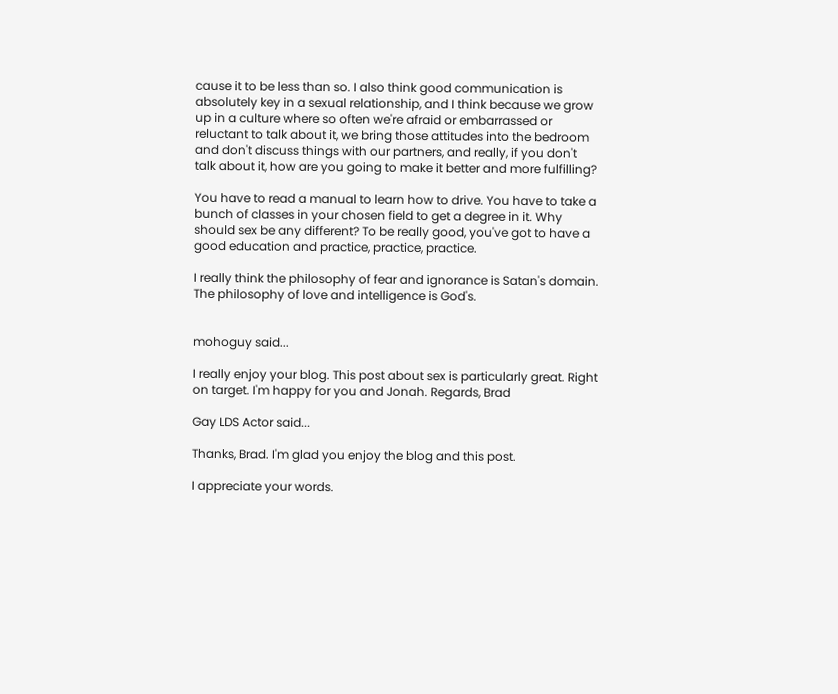cause it to be less than so. I also think good communication is absolutely key in a sexual relationship, and I think because we grow up in a culture where so often we're afraid or embarrassed or reluctant to talk about it, we bring those attitudes into the bedroom and don't discuss things with our partners, and really, if you don't talk about it, how are you going to make it better and more fulfilling?

You have to read a manual to learn how to drive. You have to take a bunch of classes in your chosen field to get a degree in it. Why should sex be any different? To be really good, you've got to have a good education and practice, practice, practice.

I really think the philosophy of fear and ignorance is Satan's domain. The philosophy of love and intelligence is God's.


mohoguy said...

I really enjoy your blog. This post about sex is particularly great. Right on target. I'm happy for you and Jonah. Regards, Brad

Gay LDS Actor said...

Thanks, Brad. I'm glad you enjoy the blog and this post.

I appreciate your words.